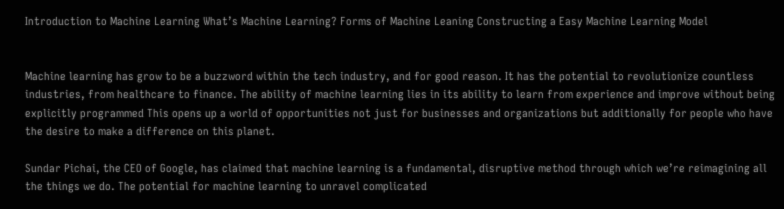Introduction to Machine Learning What’s Machine Learning? Forms of Machine Leaning Constructing a Easy Machine Learning Model


Machine learning has grow to be a buzzword within the tech industry, and for good reason. It has the potential to revolutionize countless industries, from healthcare to finance. The ability of machine learning lies in its ability to learn from experience and improve without being explicitly programmed This opens up a world of opportunities not just for businesses and organizations but additionally for people who have the desire to make a difference on this planet.

Sundar Pichai, the CEO of Google, has claimed that machine learning is a fundamental, disruptive method through which we’re reimagining all the things we do. The potential for machine learning to unravel complicated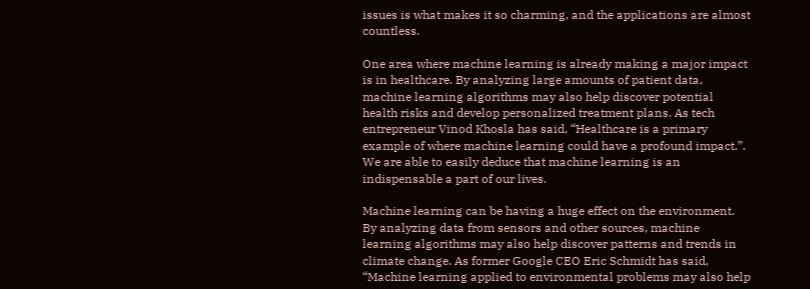issues is what makes it so charming, and the applications are almost countless.

One area where machine learning is already making a major impact is in healthcare. By analyzing large amounts of patient data, machine learning algorithms may also help discover potential health risks and develop personalized treatment plans. As tech entrepreneur Vinod Khosla has said, “Healthcare is a primary example of where machine learning could have a profound impact.”. We are able to easily deduce that machine learning is an indispensable a part of our lives.

Machine learning can be having a huge effect on the environment. By analyzing data from sensors and other sources, machine learning algorithms may also help discover patterns and trends in climate change. As former Google CEO Eric Schmidt has said, “Machine learning applied to environmental problems may also help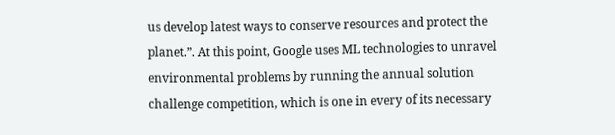us develop latest ways to conserve resources and protect the planet.”. At this point, Google uses ML technologies to unravel environmental problems by running the annual solution challenge competition, which is one in every of its necessary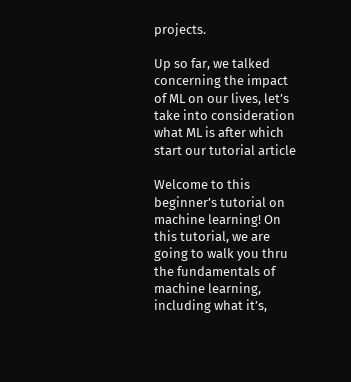projects.

Up so far, we talked concerning the impact of ML on our lives, let’s take into consideration what ML is after which start our tutorial article

Welcome to this beginner’s tutorial on machine learning! On this tutorial, we are going to walk you thru the fundamentals of machine learning, including what it’s,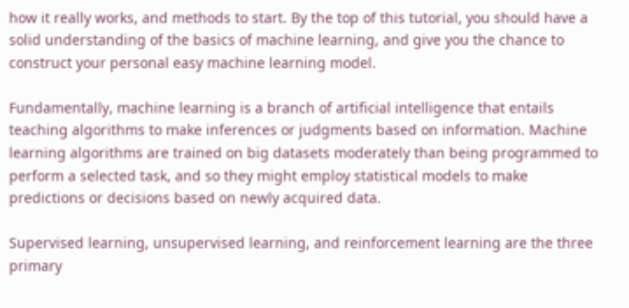how it really works, and methods to start. By the top of this tutorial, you should have a solid understanding of the basics of machine learning, and give you the chance to construct your personal easy machine learning model.

Fundamentally, machine learning is a branch of artificial intelligence that entails teaching algorithms to make inferences or judgments based on information. Machine learning algorithms are trained on big datasets moderately than being programmed to perform a selected task, and so they might employ statistical models to make predictions or decisions based on newly acquired data.

Supervised learning, unsupervised learning, and reinforcement learning are the three primary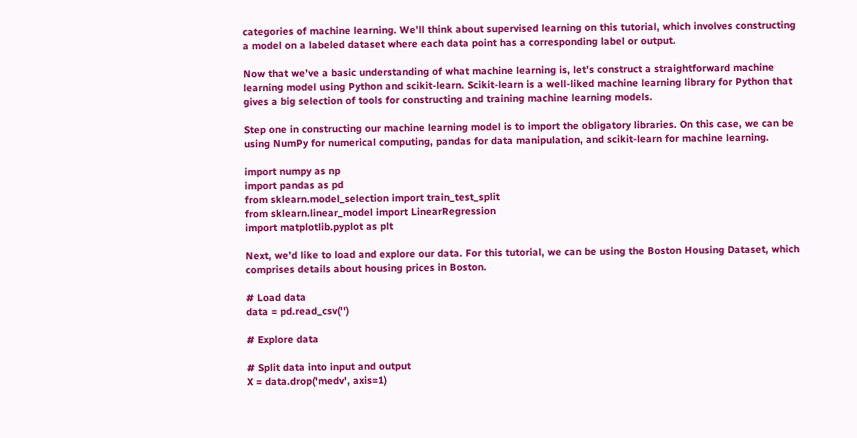categories of machine learning. We’ll think about supervised learning on this tutorial, which involves constructing a model on a labeled dataset where each data point has a corresponding label or output.

Now that we’ve a basic understanding of what machine learning is, let’s construct a straightforward machine learning model using Python and scikit-learn. Scikit-learn is a well-liked machine learning library for Python that gives a big selection of tools for constructing and training machine learning models.

Step one in constructing our machine learning model is to import the obligatory libraries. On this case, we can be using NumPy for numerical computing, pandas for data manipulation, and scikit-learn for machine learning.

import numpy as np
import pandas as pd
from sklearn.model_selection import train_test_split
from sklearn.linear_model import LinearRegression
import matplotlib.pyplot as plt

Next, we’d like to load and explore our data. For this tutorial, we can be using the Boston Housing Dataset, which comprises details about housing prices in Boston.

# Load data
data = pd.read_csv('')

# Explore data

# Split data into input and output
X = data.drop('medv', axis=1)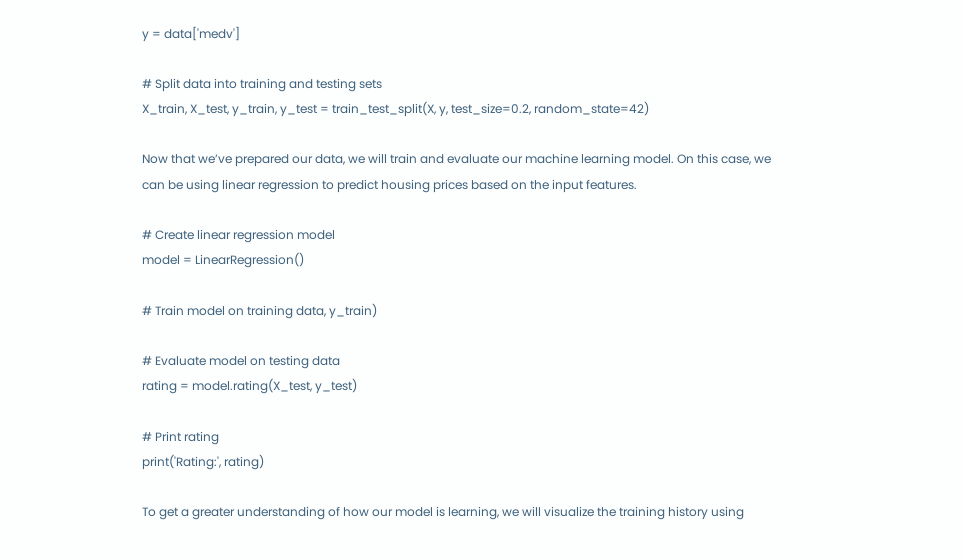y = data['medv']

# Split data into training and testing sets
X_train, X_test, y_train, y_test = train_test_split(X, y, test_size=0.2, random_state=42)

Now that we’ve prepared our data, we will train and evaluate our machine learning model. On this case, we can be using linear regression to predict housing prices based on the input features.

# Create linear regression model
model = LinearRegression()

# Train model on training data, y_train)

# Evaluate model on testing data
rating = model.rating(X_test, y_test)

# Print rating
print('Rating:', rating)

To get a greater understanding of how our model is learning, we will visualize the training history using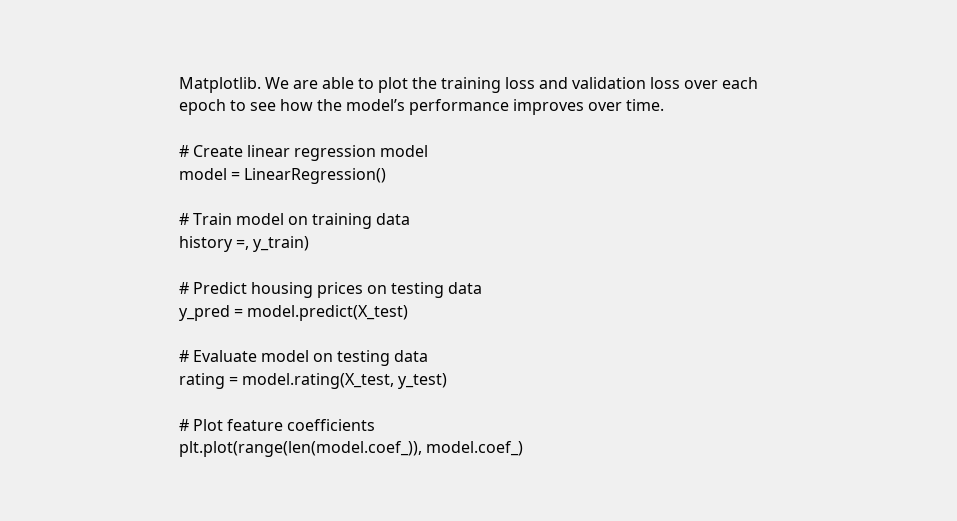Matplotlib. We are able to plot the training loss and validation loss over each epoch to see how the model’s performance improves over time.

# Create linear regression model
model = LinearRegression()

# Train model on training data
history =, y_train)

# Predict housing prices on testing data
y_pred = model.predict(X_test)

# Evaluate model on testing data
rating = model.rating(X_test, y_test)

# Plot feature coefficients
plt.plot(range(len(model.coef_)), model.coef_)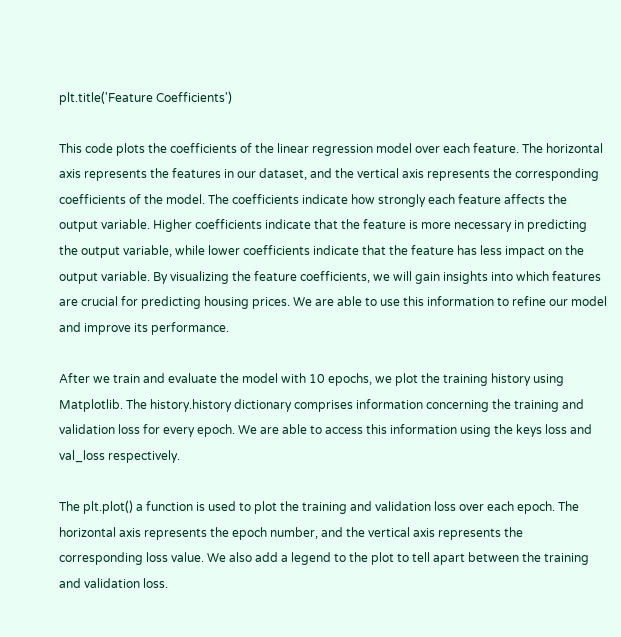plt.title('Feature Coefficients')

This code plots the coefficients of the linear regression model over each feature. The horizontal axis represents the features in our dataset, and the vertical axis represents the corresponding coefficients of the model. The coefficients indicate how strongly each feature affects the output variable. Higher coefficients indicate that the feature is more necessary in predicting the output variable, while lower coefficients indicate that the feature has less impact on the output variable. By visualizing the feature coefficients, we will gain insights into which features are crucial for predicting housing prices. We are able to use this information to refine our model and improve its performance.

After we train and evaluate the model with 10 epochs, we plot the training history using Matplotlib. The history.history dictionary comprises information concerning the training and validation loss for every epoch. We are able to access this information using the keys loss and val_loss respectively.

The plt.plot() a function is used to plot the training and validation loss over each epoch. The horizontal axis represents the epoch number, and the vertical axis represents the corresponding loss value. We also add a legend to the plot to tell apart between the training and validation loss.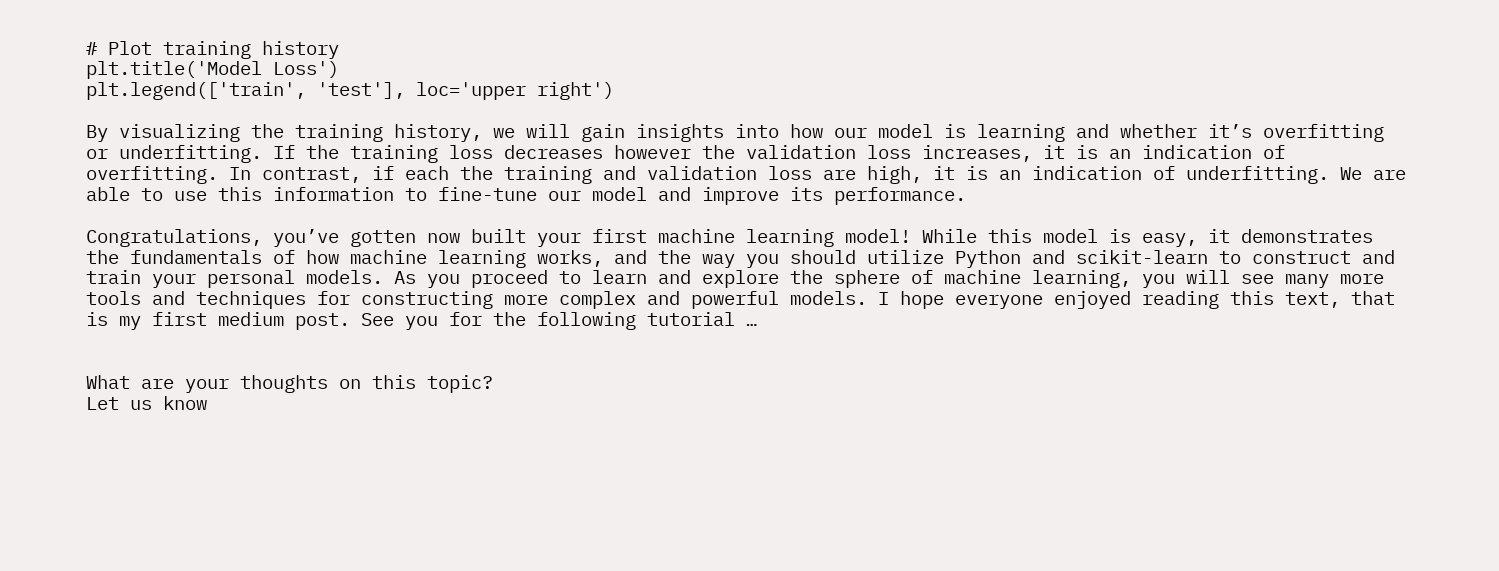# Plot training history
plt.title('Model Loss')
plt.legend(['train', 'test'], loc='upper right')

By visualizing the training history, we will gain insights into how our model is learning and whether it’s overfitting or underfitting. If the training loss decreases however the validation loss increases, it is an indication of overfitting. In contrast, if each the training and validation loss are high, it is an indication of underfitting. We are able to use this information to fine-tune our model and improve its performance.

Congratulations, you’ve gotten now built your first machine learning model! While this model is easy, it demonstrates the fundamentals of how machine learning works, and the way you should utilize Python and scikit-learn to construct and train your personal models. As you proceed to learn and explore the sphere of machine learning, you will see many more tools and techniques for constructing more complex and powerful models. I hope everyone enjoyed reading this text, that is my first medium post. See you for the following tutorial …


What are your thoughts on this topic?
Let us know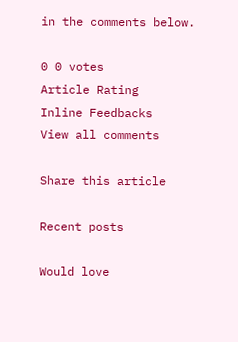in the comments below.

0 0 votes
Article Rating
Inline Feedbacks
View all comments

Share this article

Recent posts

Would love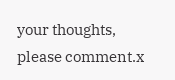your thoughts, please comment.x